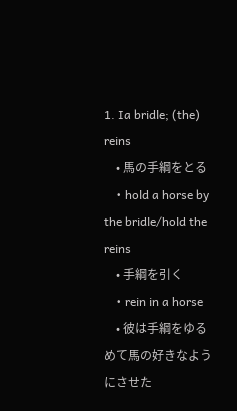1. Ia bridle; (the) reins
    • 馬の手綱をとる
    • hold a horse by the bridle/hold the reins
    • 手綱を引く
    • rein in a horse
    • 彼は手綱をゆるめて馬の好きなようにさせた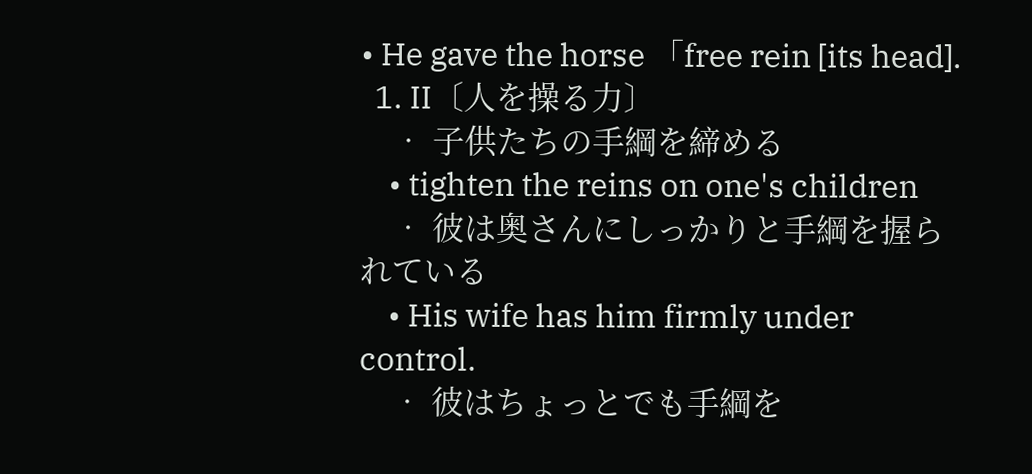• He gave the horse 「free rein [its head].
  1. II〔人を操る力〕
    • 子供たちの手綱を締める
    • tighten the reins on one's children
    • 彼は奥さんにしっかりと手綱を握られている
    • His wife has him firmly under control.
    • 彼はちょっとでも手綱を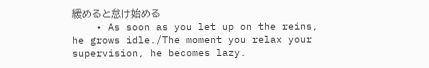緩めると怠け始める
    • As soon as you let up on the reins, he grows idle./The moment you relax your supervision, he becomes lazy.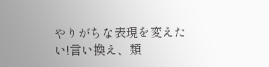やりがちな表現を変えたい!言い換え、類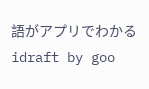語がアプリでわかる idraft by goo